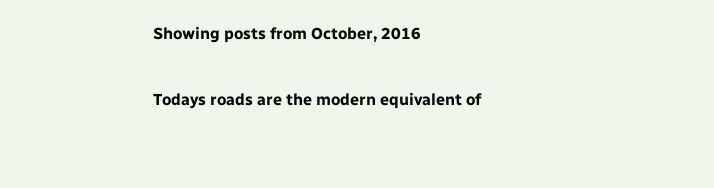Showing posts from October, 2016


Todays roads are the modern equivalent of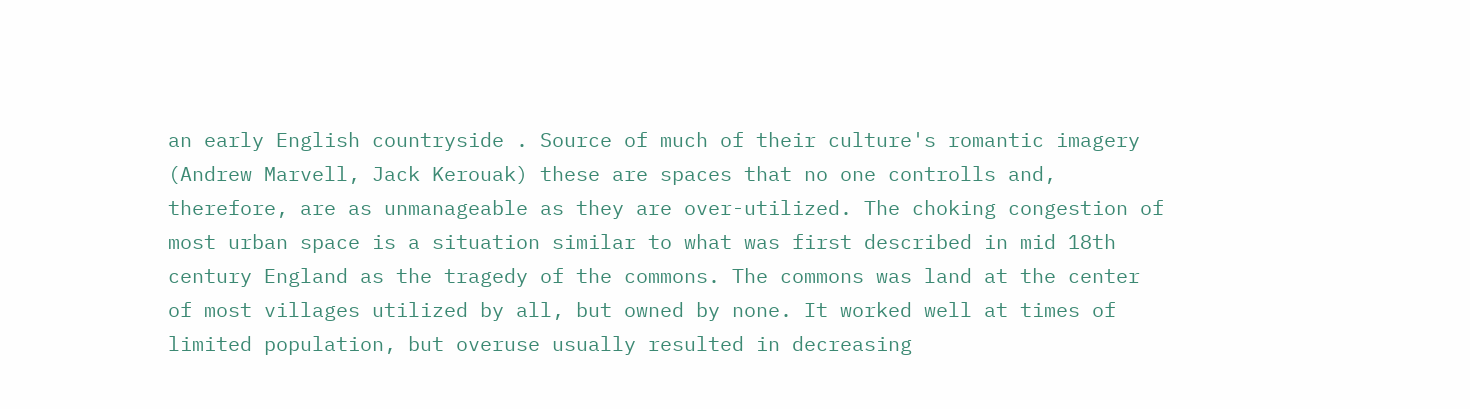an early English countryside . Source of much of their culture's romantic imagery (Andrew Marvell, Jack Kerouak) these are spaces that no one controlls and, therefore, are as unmanageable as they are over-utilized. The choking congestion of most urban space is a situation similar to what was first described in mid 18th century England as the tragedy of the commons. The commons was land at the center of most villages utilized by all, but owned by none. It worked well at times of limited population, but overuse usually resulted in decreasing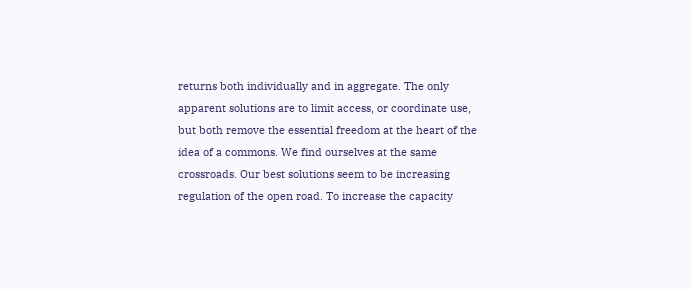returns both individually and in aggregate. The only apparent solutions are to limit access, or coordinate use, but both remove the essential freedom at the heart of the idea of a commons. We find ourselves at the same crossroads. Our best solutions seem to be increasing regulation of the open road. To increase the capacity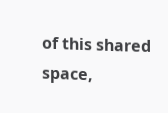of this shared space,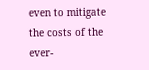even to mitigate the costs of the ever-